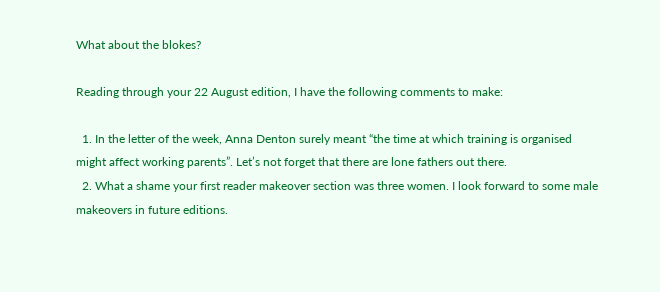What about the blokes?

Reading through your 22 August edition, I have the following comments to make:

  1. In the letter of the week, Anna Denton surely meant “the time at which training is organised might affect working parents”. Let’s not forget that there are lone fathers out there.
  2. What a shame your first reader makeover section was three women. I look forward to some male makeovers in future editions.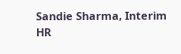Sandie Sharma, Interim HR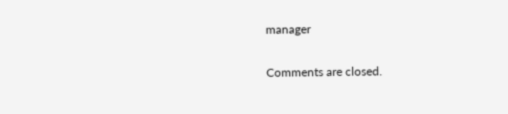manager

Comments are closed.